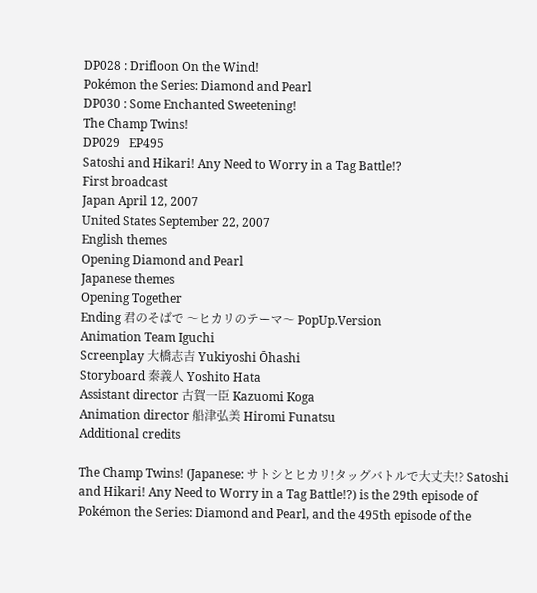DP028 : Drifloon On the Wind!
Pokémon the Series: Diamond and Pearl
DP030 : Some Enchanted Sweetening!
The Champ Twins!
DP029   EP495
Satoshi and Hikari! Any Need to Worry in a Tag Battle!?
First broadcast
Japan April 12, 2007
United States September 22, 2007
English themes
Opening Diamond and Pearl
Japanese themes
Opening Together
Ending 君のそばで 〜ヒカリのテーマ〜 PopUp.Version
Animation Team Iguchi
Screenplay 大橋志吉 Yukiyoshi Ōhashi
Storyboard 秦義人 Yoshito Hata
Assistant director 古賀一臣 Kazuomi Koga
Animation director 船津弘美 Hiromi Funatsu
Additional credits

The Champ Twins! (Japanese: サトシとヒカリ!タッグバトルで大丈夫!? Satoshi and Hikari! Any Need to Worry in a Tag Battle!?) is the 29th episode of Pokémon the Series: Diamond and Pearl, and the 495th episode of the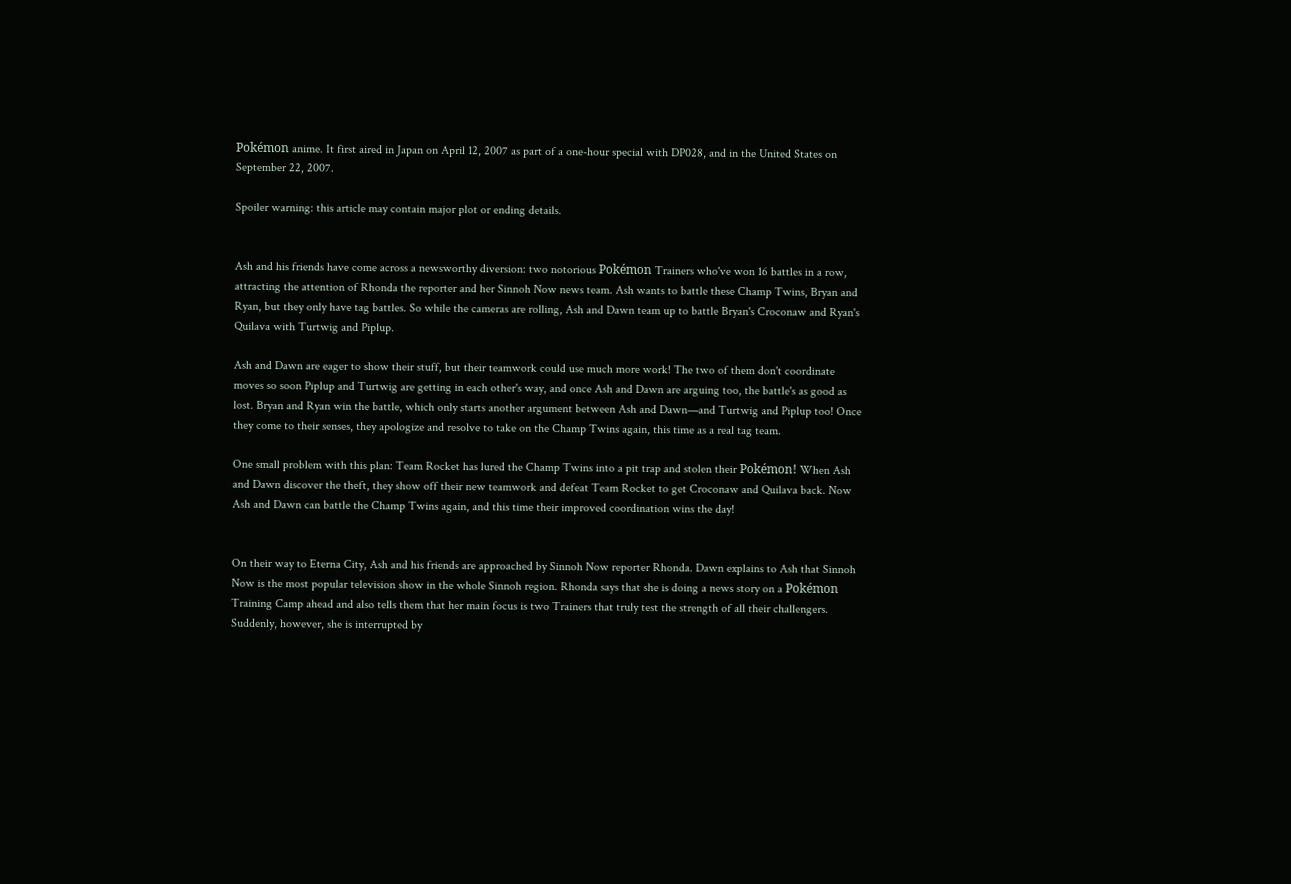Pokémon anime. It first aired in Japan on April 12, 2007 as part of a one-hour special with DP028, and in the United States on September 22, 2007.

Spoiler warning: this article may contain major plot or ending details.


Ash and his friends have come across a newsworthy diversion: two notorious Pokémon Trainers who've won 16 battles in a row, attracting the attention of Rhonda the reporter and her Sinnoh Now news team. Ash wants to battle these Champ Twins, Bryan and Ryan, but they only have tag battles. So while the cameras are rolling, Ash and Dawn team up to battle Bryan's Croconaw and Ryan's Quilava with Turtwig and Piplup.

Ash and Dawn are eager to show their stuff, but their teamwork could use much more work! The two of them don't coordinate moves so soon Piplup and Turtwig are getting in each other's way, and once Ash and Dawn are arguing too, the battle's as good as lost. Bryan and Ryan win the battle, which only starts another argument between Ash and Dawn—and Turtwig and Piplup too! Once they come to their senses, they apologize and resolve to take on the Champ Twins again, this time as a real tag team.

One small problem with this plan: Team Rocket has lured the Champ Twins into a pit trap and stolen their Pokémon! When Ash and Dawn discover the theft, they show off their new teamwork and defeat Team Rocket to get Croconaw and Quilava back. Now Ash and Dawn can battle the Champ Twins again, and this time their improved coordination wins the day!


On their way to Eterna City, Ash and his friends are approached by Sinnoh Now reporter Rhonda. Dawn explains to Ash that Sinnoh Now is the most popular television show in the whole Sinnoh region. Rhonda says that she is doing a news story on a Pokémon Training Camp ahead and also tells them that her main focus is two Trainers that truly test the strength of all their challengers. Suddenly, however, she is interrupted by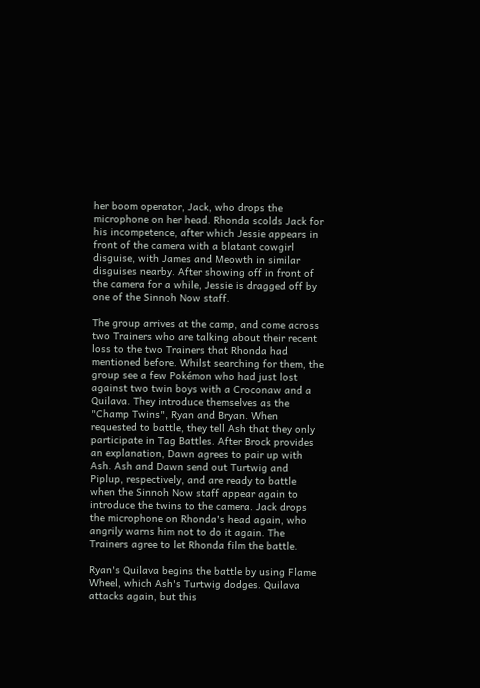her boom operator, Jack, who drops the microphone on her head. Rhonda scolds Jack for his incompetence, after which Jessie appears in front of the camera with a blatant cowgirl disguise, with James and Meowth in similar disguises nearby. After showing off in front of the camera for a while, Jessie is dragged off by one of the Sinnoh Now staff.

The group arrives at the camp, and come across two Trainers who are talking about their recent loss to the two Trainers that Rhonda had mentioned before. Whilst searching for them, the group see a few Pokémon who had just lost against two twin boys with a Croconaw and a Quilava. They introduce themselves as the "Champ Twins", Ryan and Bryan. When requested to battle, they tell Ash that they only participate in Tag Battles. After Brock provides an explanation, Dawn agrees to pair up with Ash. Ash and Dawn send out Turtwig and Piplup, respectively, and are ready to battle when the Sinnoh Now staff appear again to introduce the twins to the camera. Jack drops the microphone on Rhonda's head again, who angrily warns him not to do it again. The Trainers agree to let Rhonda film the battle.

Ryan's Quilava begins the battle by using Flame Wheel, which Ash's Turtwig dodges. Quilava attacks again, but this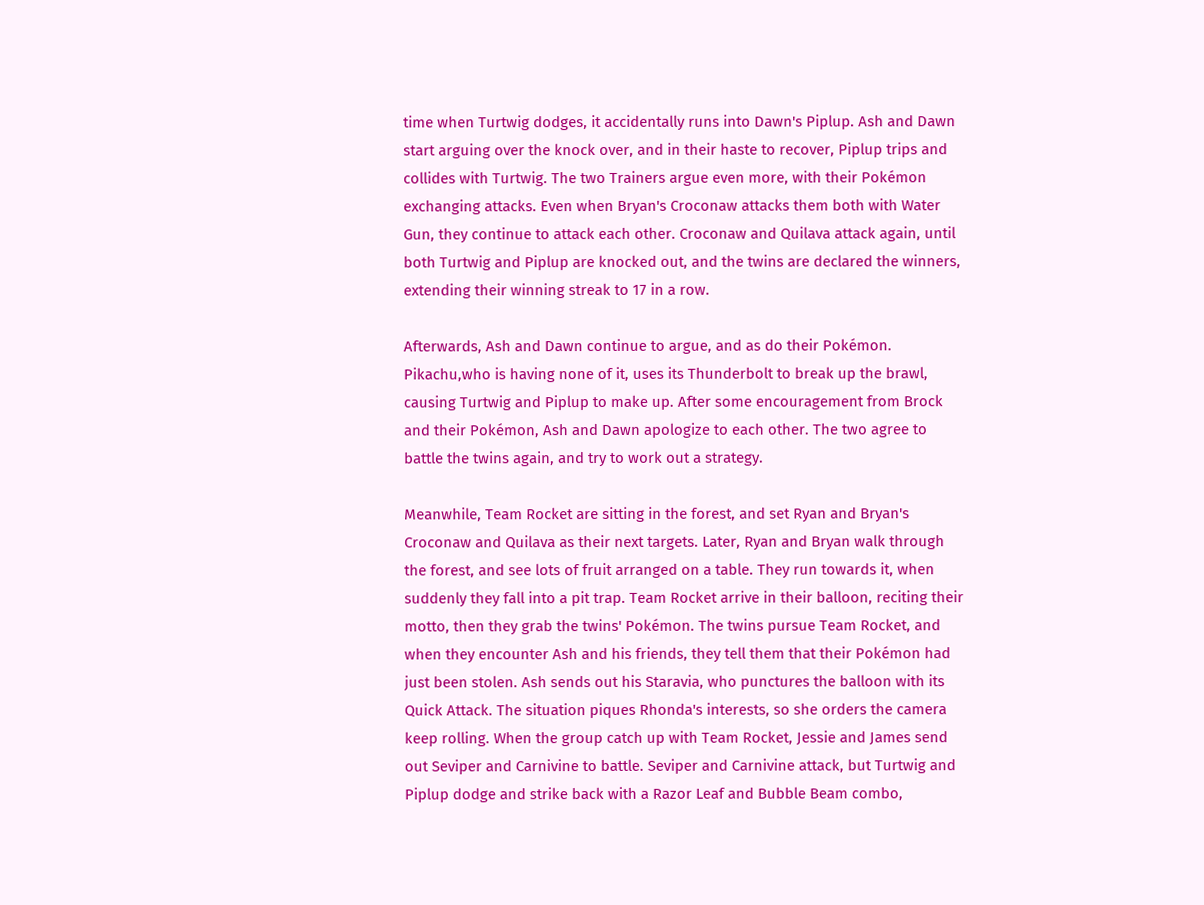time when Turtwig dodges, it accidentally runs into Dawn's Piplup. Ash and Dawn start arguing over the knock over, and in their haste to recover, Piplup trips and collides with Turtwig. The two Trainers argue even more, with their Pokémon exchanging attacks. Even when Bryan's Croconaw attacks them both with Water Gun, they continue to attack each other. Croconaw and Quilava attack again, until both Turtwig and Piplup are knocked out, and the twins are declared the winners, extending their winning streak to 17 in a row.

Afterwards, Ash and Dawn continue to argue, and as do their Pokémon. Pikachu,who is having none of it, uses its Thunderbolt to break up the brawl, causing Turtwig and Piplup to make up. After some encouragement from Brock and their Pokémon, Ash and Dawn apologize to each other. The two agree to battle the twins again, and try to work out a strategy.

Meanwhile, Team Rocket are sitting in the forest, and set Ryan and Bryan's Croconaw and Quilava as their next targets. Later, Ryan and Bryan walk through the forest, and see lots of fruit arranged on a table. They run towards it, when suddenly they fall into a pit trap. Team Rocket arrive in their balloon, reciting their motto, then they grab the twins' Pokémon. The twins pursue Team Rocket, and when they encounter Ash and his friends, they tell them that their Pokémon had just been stolen. Ash sends out his Staravia, who punctures the balloon with its Quick Attack. The situation piques Rhonda's interests, so she orders the camera keep rolling. When the group catch up with Team Rocket, Jessie and James send out Seviper and Carnivine to battle. Seviper and Carnivine attack, but Turtwig and Piplup dodge and strike back with a Razor Leaf and Bubble Beam combo,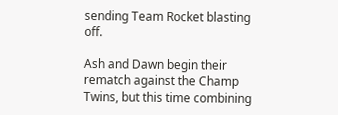sending Team Rocket blasting off.

Ash and Dawn begin their rematch against the Champ Twins, but this time combining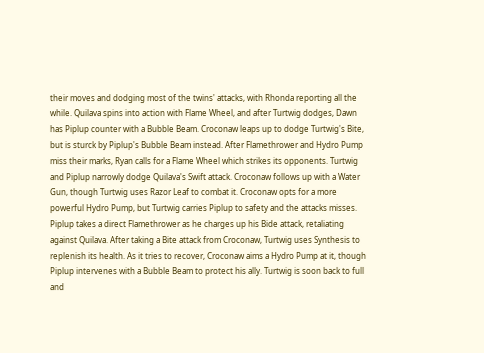their moves and dodging most of the twins' attacks, with Rhonda reporting all the while. Quilava spins into action with Flame Wheel, and after Turtwig dodges, Dawn has Piplup counter with a Bubble Beam. Croconaw leaps up to dodge Turtwig's Bite, but is sturck by Piplup's Bubble Beam instead. After Flamethrower and Hydro Pump miss their marks, Ryan calls for a Flame Wheel which strikes its opponents. Turtwig and Piplup narrowly dodge Quilava's Swift attack. Croconaw follows up with a Water Gun, though Turtwig uses Razor Leaf to combat it. Croconaw opts for a more powerful Hydro Pump, but Turtwig carries Piplup to safety and the attacks misses. Piplup takes a direct Flamethrower as he charges up his Bide attack, retaliating against Quilava. After taking a Bite attack from Croconaw, Turtwig uses Synthesis to replenish its health. As it tries to recover, Croconaw aims a Hydro Pump at it, though Piplup intervenes with a Bubble Beam to protect his ally. Turtwig is soon back to full and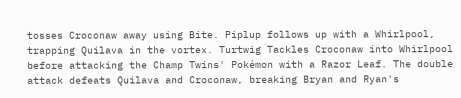tosses Croconaw away using Bite. Piplup follows up with a Whirlpool, trapping Quilava in the vortex. Turtwig Tackles Croconaw into Whirlpool before attacking the Champ Twins' Pokémon with a Razor Leaf. The double attack defeats Quilava and Croconaw, breaking Bryan and Ryan's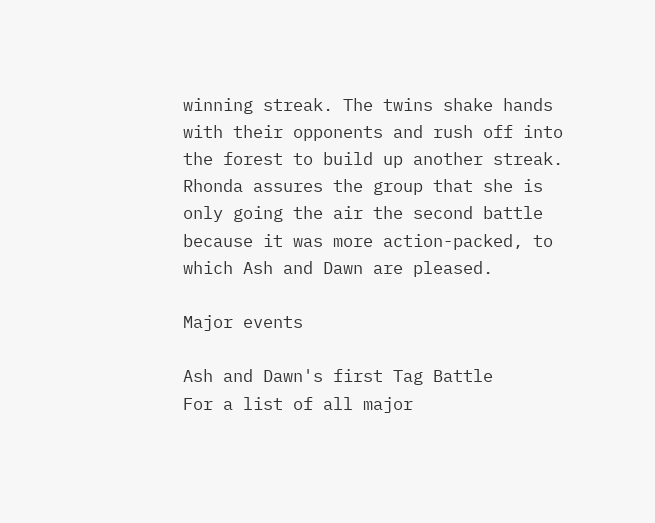winning streak. The twins shake hands with their opponents and rush off into the forest to build up another streak. Rhonda assures the group that she is only going the air the second battle because it was more action-packed, to which Ash and Dawn are pleased.

Major events

Ash and Dawn's first Tag Battle
For a list of all major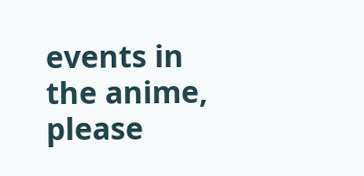events in the anime, please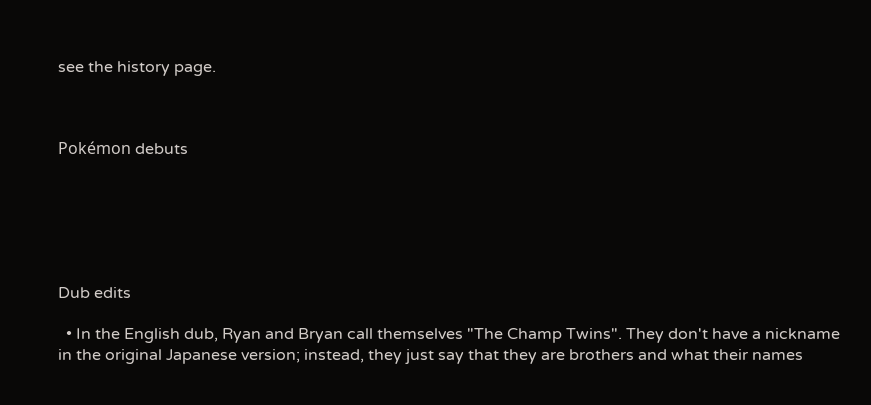see the history page.



Pokémon debuts






Dub edits

  • In the English dub, Ryan and Bryan call themselves "The Champ Twins". They don't have a nickname in the original Japanese version; instead, they just say that they are brothers and what their names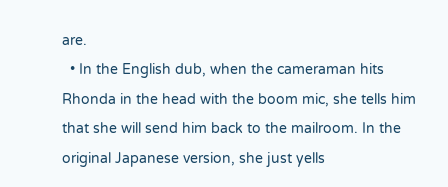are.
  • In the English dub, when the cameraman hits Rhonda in the head with the boom mic, she tells him that she will send him back to the mailroom. In the original Japanese version, she just yells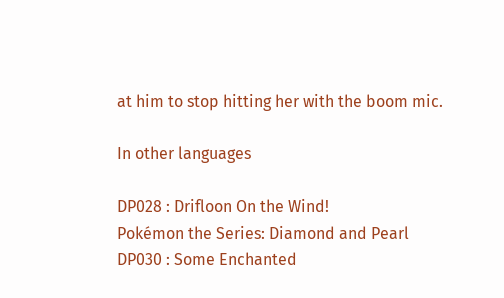at him to stop hitting her with the boom mic.

In other languages

DP028 : Drifloon On the Wind!
Pokémon the Series: Diamond and Pearl
DP030 : Some Enchanted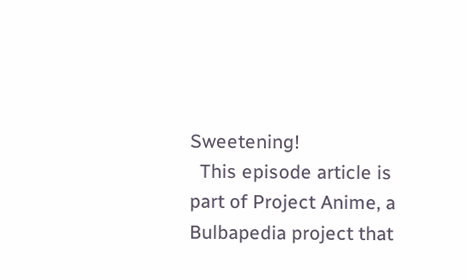Sweetening!
  This episode article is part of Project Anime, a Bulbapedia project that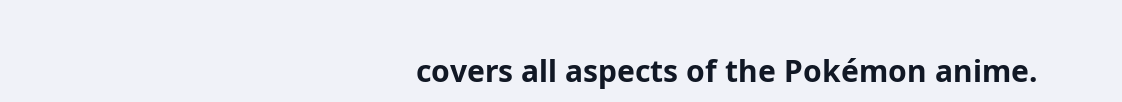covers all aspects of the Pokémon anime.